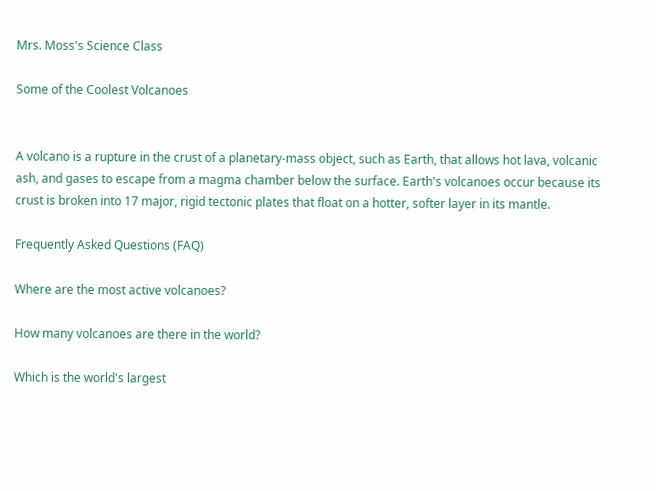Mrs. Moss's Science Class

Some of the Coolest Volcanoes


A volcano is a rupture in the crust of a planetary-mass object, such as Earth, that allows hot lava, volcanic ash, and gases to escape from a magma chamber below the surface. Earth's volcanoes occur because its crust is broken into 17 major, rigid tectonic plates that float on a hotter, softer layer in its mantle.

Frequently Asked Questions (FAQ)

Where are the most active volcanoes?

How many volcanoes are there in the world?

Which is the world's largest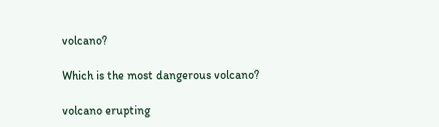volcano?

Which is the most dangerous volcano?

volcano erupting